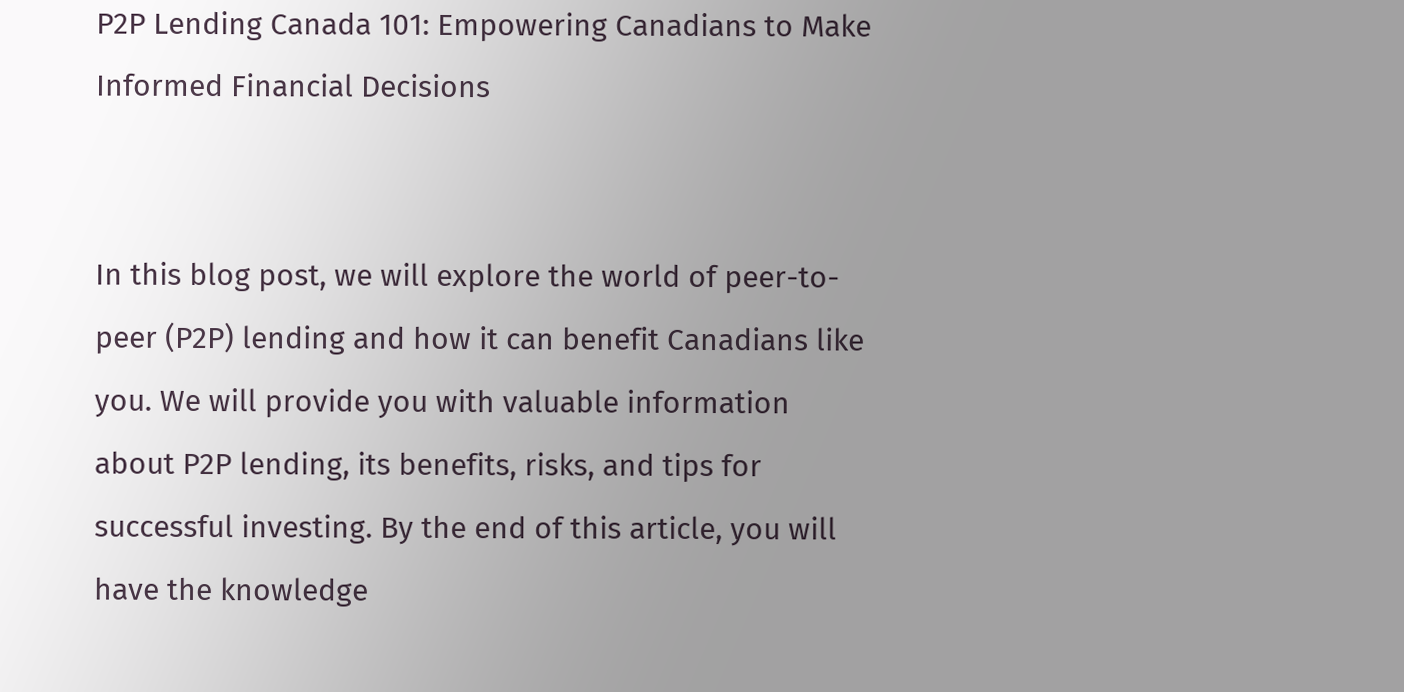P2P Lending Canada 101: Empowering Canadians to Make Informed Financial Decisions


In this blog post, we will explore the world of peer-to-peer (P2P) lending and how it can benefit Canadians like you. We will provide you with valuable information about P2P lending, its benefits, risks, and tips for successful investing. By the end of this article, you will have the knowledge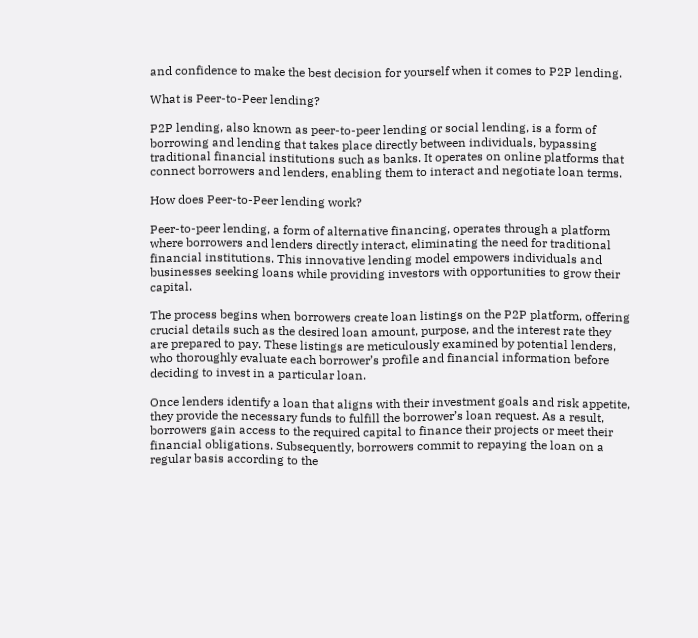and confidence to make the best decision for yourself when it comes to P2P lending.

What is Peer-to-Peer lending?

P2P lending, also known as peer-to-peer lending or social lending, is a form of borrowing and lending that takes place directly between individuals, bypassing traditional financial institutions such as banks. It operates on online platforms that connect borrowers and lenders, enabling them to interact and negotiate loan terms.

How does Peer-to-Peer lending work?

Peer-to-peer lending, a form of alternative financing, operates through a platform where borrowers and lenders directly interact, eliminating the need for traditional financial institutions. This innovative lending model empowers individuals and businesses seeking loans while providing investors with opportunities to grow their capital.

The process begins when borrowers create loan listings on the P2P platform, offering crucial details such as the desired loan amount, purpose, and the interest rate they are prepared to pay. These listings are meticulously examined by potential lenders, who thoroughly evaluate each borrower’s profile and financial information before deciding to invest in a particular loan.

Once lenders identify a loan that aligns with their investment goals and risk appetite, they provide the necessary funds to fulfill the borrower’s loan request. As a result, borrowers gain access to the required capital to finance their projects or meet their financial obligations. Subsequently, borrowers commit to repaying the loan on a regular basis according to the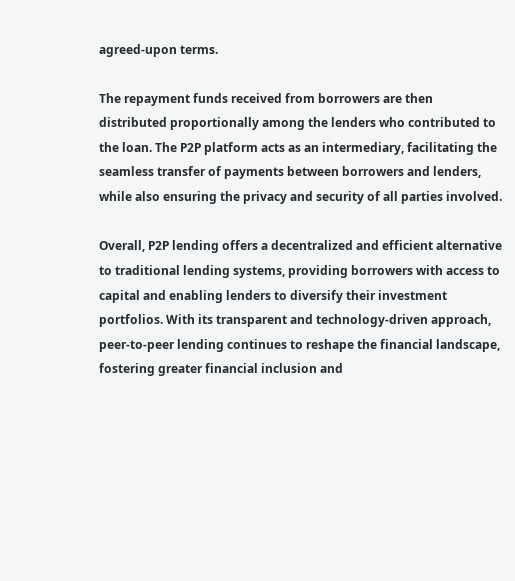agreed-upon terms.

The repayment funds received from borrowers are then distributed proportionally among the lenders who contributed to the loan. The P2P platform acts as an intermediary, facilitating the seamless transfer of payments between borrowers and lenders, while also ensuring the privacy and security of all parties involved.

Overall, P2P lending offers a decentralized and efficient alternative to traditional lending systems, providing borrowers with access to capital and enabling lenders to diversify their investment portfolios. With its transparent and technology-driven approach, peer-to-peer lending continues to reshape the financial landscape, fostering greater financial inclusion and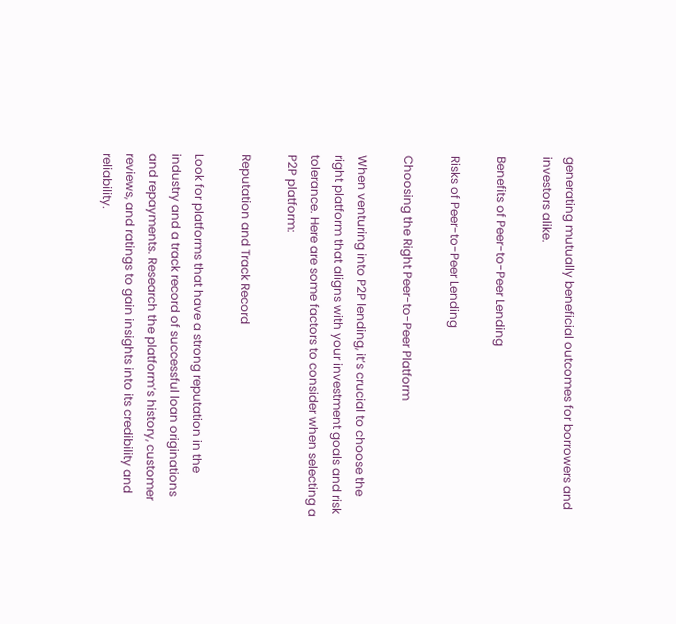generating mutually beneficial outcomes for borrowers and investors alike.

Benefits of Peer-to-Peer Lending

Risks of Peer-to-Peer Lending

Choosing the Right Peer-to-Peer Platform

When venturing into P2P lending, it’s crucial to choose the right platform that aligns with your investment goals and risk tolerance. Here are some factors to consider when selecting a P2P platform:

Reputation and Track Record

Look for platforms that have a strong reputation in the industry and a track record of successful loan originations and repayments. Research the platform’s history, customer reviews, and ratings to gain insights into its credibility and reliability.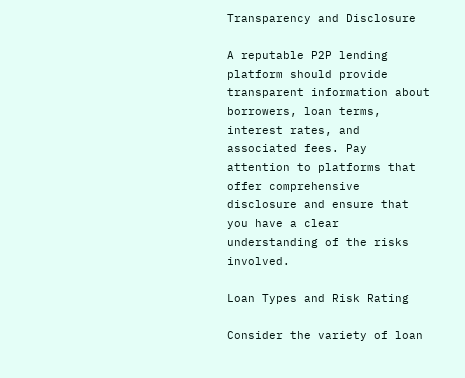Transparency and Disclosure

A reputable P2P lending platform should provide transparent information about borrowers, loan terms, interest rates, and associated fees. Pay attention to platforms that offer comprehensive disclosure and ensure that you have a clear understanding of the risks involved.

Loan Types and Risk Rating

Consider the variety of loan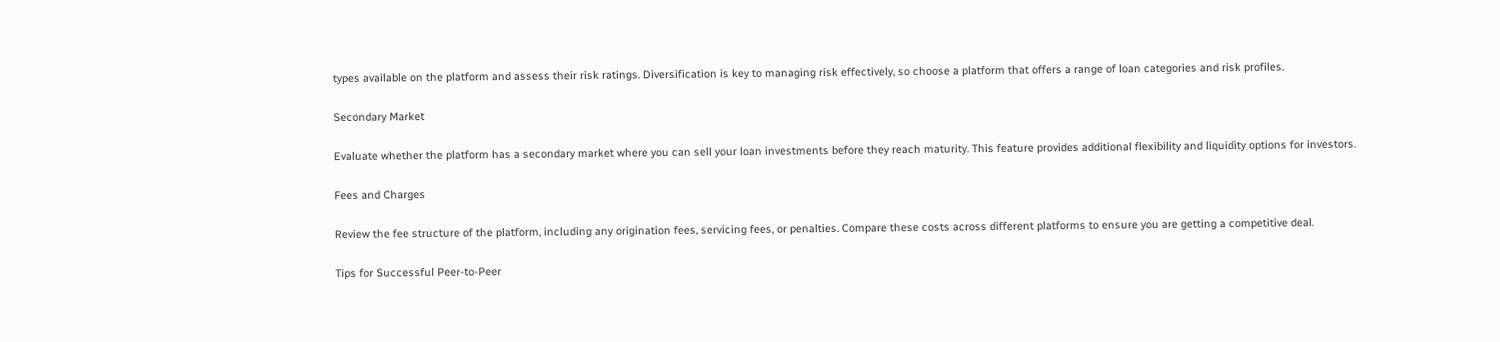types available on the platform and assess their risk ratings. Diversification is key to managing risk effectively, so choose a platform that offers a range of loan categories and risk profiles.

Secondary Market

Evaluate whether the platform has a secondary market where you can sell your loan investments before they reach maturity. This feature provides additional flexibility and liquidity options for investors.

Fees and Charges

Review the fee structure of the platform, including any origination fees, servicing fees, or penalties. Compare these costs across different platforms to ensure you are getting a competitive deal.

Tips for Successful Peer-to-Peer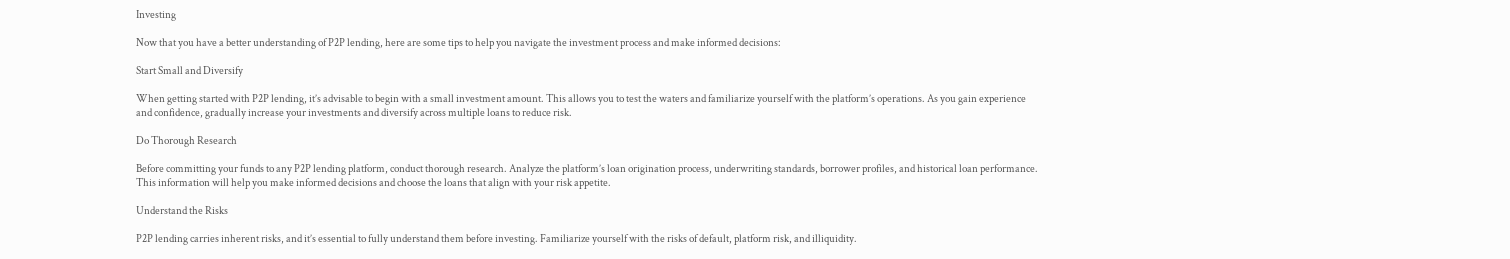Investing

Now that you have a better understanding of P2P lending, here are some tips to help you navigate the investment process and make informed decisions:

Start Small and Diversify

When getting started with P2P lending, it’s advisable to begin with a small investment amount. This allows you to test the waters and familiarize yourself with the platform’s operations. As you gain experience and confidence, gradually increase your investments and diversify across multiple loans to reduce risk.

Do Thorough Research

Before committing your funds to any P2P lending platform, conduct thorough research. Analyze the platform’s loan origination process, underwriting standards, borrower profiles, and historical loan performance. This information will help you make informed decisions and choose the loans that align with your risk appetite.

Understand the Risks

P2P lending carries inherent risks, and it’s essential to fully understand them before investing. Familiarize yourself with the risks of default, platform risk, and illiquidity.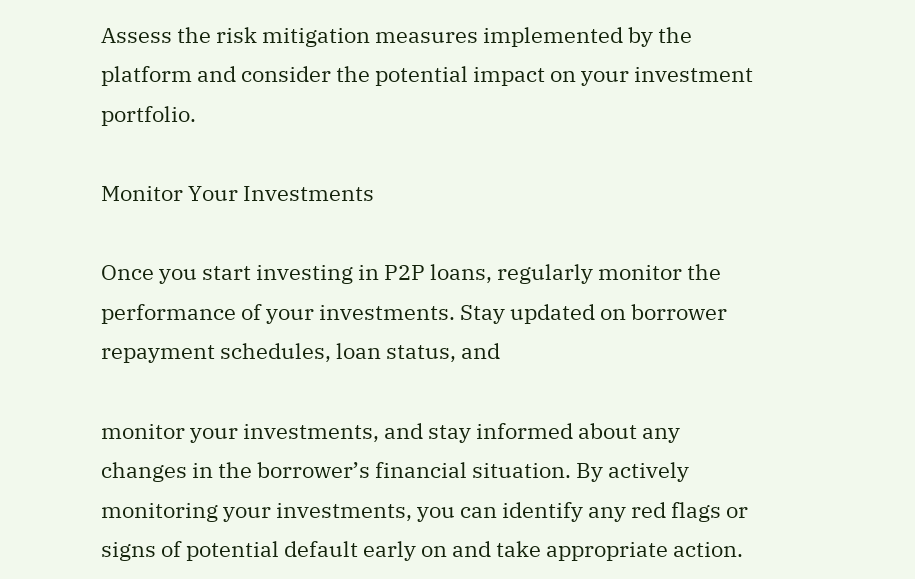Assess the risk mitigation measures implemented by the platform and consider the potential impact on your investment portfolio.

Monitor Your Investments

Once you start investing in P2P loans, regularly monitor the performance of your investments. Stay updated on borrower repayment schedules, loan status, and

monitor your investments, and stay informed about any changes in the borrower’s financial situation. By actively monitoring your investments, you can identify any red flags or signs of potential default early on and take appropriate action.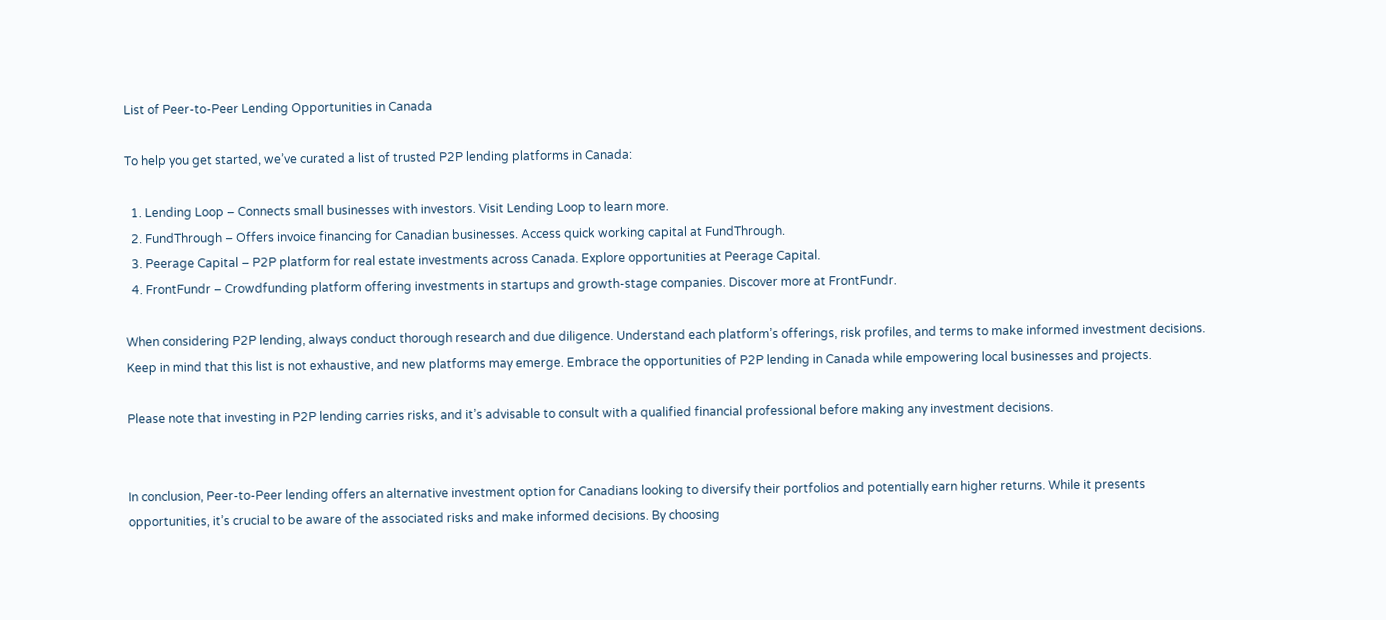List of Peer-to-Peer Lending Opportunities in Canada

To help you get started, we’ve curated a list of trusted P2P lending platforms in Canada:

  1. Lending Loop – Connects small businesses with investors. Visit Lending Loop to learn more.
  2. FundThrough – Offers invoice financing for Canadian businesses. Access quick working capital at FundThrough.
  3. Peerage Capital – P2P platform for real estate investments across Canada. Explore opportunities at Peerage Capital.
  4. FrontFundr – Crowdfunding platform offering investments in startups and growth-stage companies. Discover more at FrontFundr.

When considering P2P lending, always conduct thorough research and due diligence. Understand each platform’s offerings, risk profiles, and terms to make informed investment decisions. Keep in mind that this list is not exhaustive, and new platforms may emerge. Embrace the opportunities of P2P lending in Canada while empowering local businesses and projects.

Please note that investing in P2P lending carries risks, and it’s advisable to consult with a qualified financial professional before making any investment decisions.


In conclusion, Peer-to-Peer lending offers an alternative investment option for Canadians looking to diversify their portfolios and potentially earn higher returns. While it presents opportunities, it’s crucial to be aware of the associated risks and make informed decisions. By choosing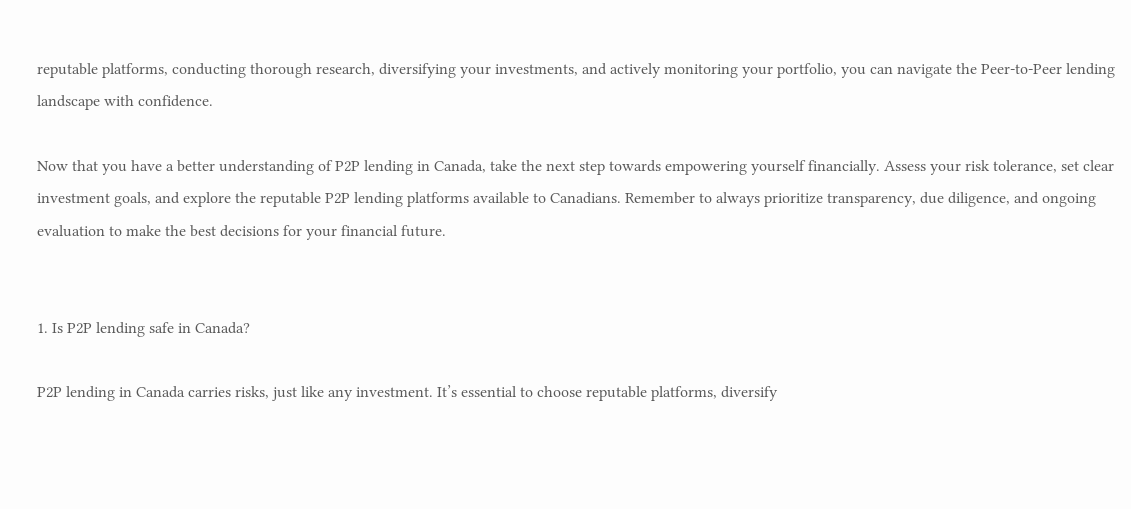reputable platforms, conducting thorough research, diversifying your investments, and actively monitoring your portfolio, you can navigate the Peer-to-Peer lending landscape with confidence.

Now that you have a better understanding of P2P lending in Canada, take the next step towards empowering yourself financially. Assess your risk tolerance, set clear investment goals, and explore the reputable P2P lending platforms available to Canadians. Remember to always prioritize transparency, due diligence, and ongoing evaluation to make the best decisions for your financial future.


1. Is P2P lending safe in Canada?

P2P lending in Canada carries risks, just like any investment. It’s essential to choose reputable platforms, diversify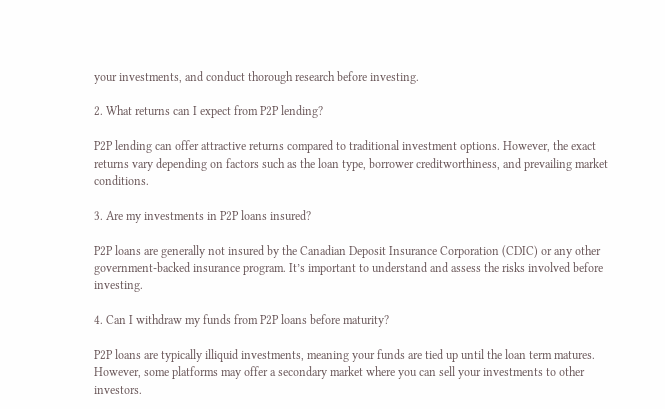your investments, and conduct thorough research before investing.

2. What returns can I expect from P2P lending?

P2P lending can offer attractive returns compared to traditional investment options. However, the exact returns vary depending on factors such as the loan type, borrower creditworthiness, and prevailing market conditions.

3. Are my investments in P2P loans insured?

P2P loans are generally not insured by the Canadian Deposit Insurance Corporation (CDIC) or any other government-backed insurance program. It’s important to understand and assess the risks involved before investing.

4. Can I withdraw my funds from P2P loans before maturity?

P2P loans are typically illiquid investments, meaning your funds are tied up until the loan term matures. However, some platforms may offer a secondary market where you can sell your investments to other investors.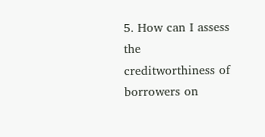5. How can I assess the creditworthiness of borrowers on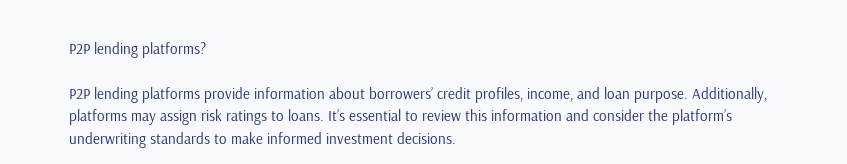P2P lending platforms?

P2P lending platforms provide information about borrowers’ credit profiles, income, and loan purpose. Additionally, platforms may assign risk ratings to loans. It’s essential to review this information and consider the platform’s underwriting standards to make informed investment decisions.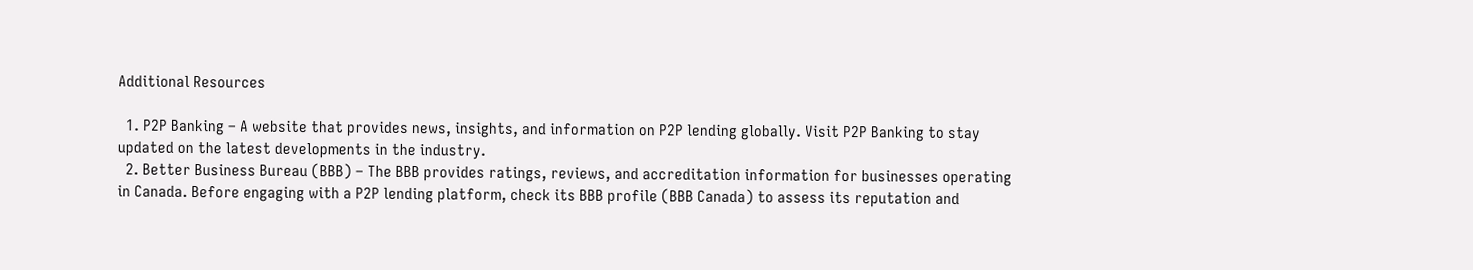Additional Resources

  1. P2P Banking – A website that provides news, insights, and information on P2P lending globally. Visit P2P Banking to stay updated on the latest developments in the industry.
  2. Better Business Bureau (BBB) – The BBB provides ratings, reviews, and accreditation information for businesses operating in Canada. Before engaging with a P2P lending platform, check its BBB profile (BBB Canada) to assess its reputation and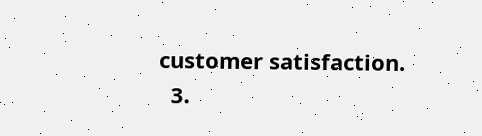customer satisfaction.
  3.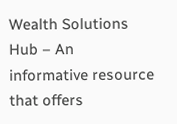Wealth Solutions Hub – An informative resource that offers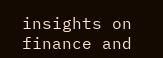insights on finance and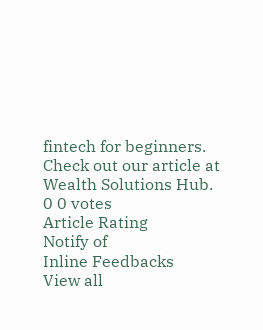fintech for beginners. Check out our article at Wealth Solutions Hub.
0 0 votes
Article Rating
Notify of
Inline Feedbacks
View all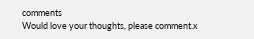comments
Would love your thoughts, please comment.x